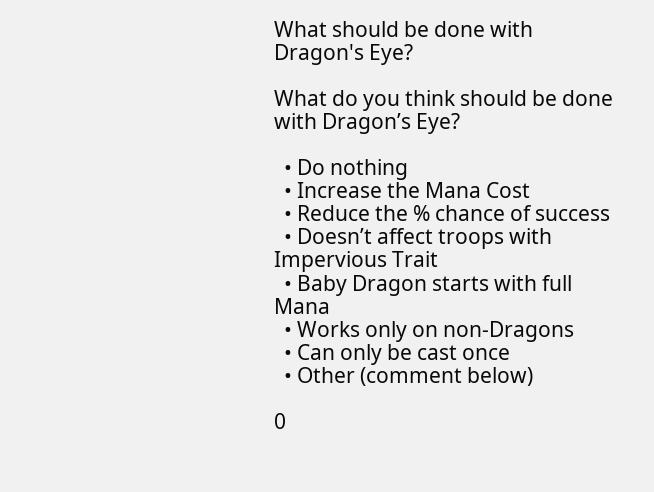What should be done with Dragon's Eye?

What do you think should be done with Dragon’s Eye?

  • Do nothing
  • Increase the Mana Cost
  • Reduce the % chance of success
  • Doesn’t affect troops with Impervious Trait
  • Baby Dragon starts with full Mana
  • Works only on non-Dragons
  • Can only be cast once
  • Other (comment below)

0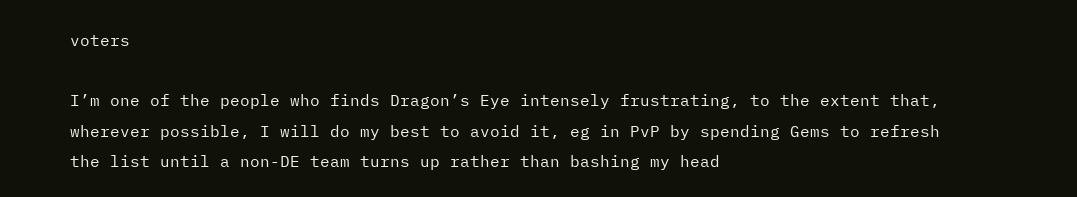voters

I’m one of the people who finds Dragon’s Eye intensely frustrating, to the extent that, wherever possible, I will do my best to avoid it, eg in PvP by spending Gems to refresh the list until a non-DE team turns up rather than bashing my head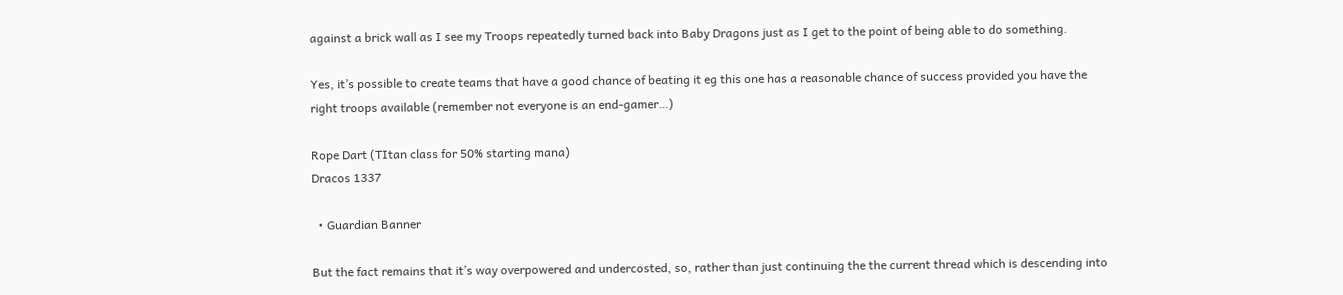against a brick wall as I see my Troops repeatedly turned back into Baby Dragons just as I get to the point of being able to do something.

Yes, it’s possible to create teams that have a good chance of beating it eg this one has a reasonable chance of success provided you have the right troops available (remember not everyone is an end-gamer…)

Rope Dart (TItan class for 50% starting mana)
Dracos 1337

  • Guardian Banner

But the fact remains that it’s way overpowered and undercosted, so, rather than just continuing the the current thread which is descending into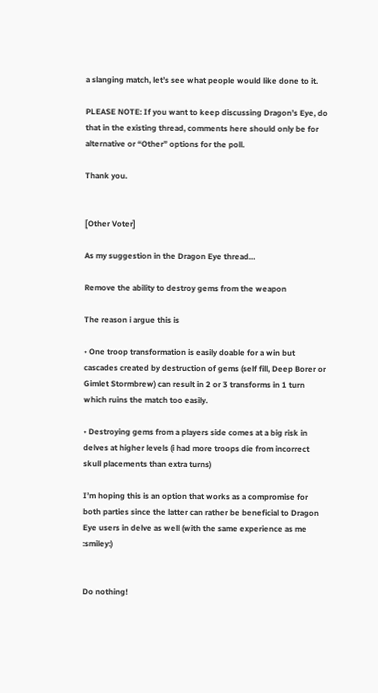a slanging match, let’s see what people would like done to it.

PLEASE NOTE: If you want to keep discussing Dragon’s Eye, do that in the existing thread, comments here should only be for alternative or “Other” options for the poll.

Thank you.


[Other Voter]

As my suggestion in the Dragon Eye thread…

Remove the ability to destroy gems from the weapon

The reason i argue this is

• One troop transformation is easily doable for a win but cascades created by destruction of gems (self fill, Deep Borer or Gimlet Stormbrew) can result in 2 or 3 transforms in 1 turn which ruins the match too easily.

• Destroying gems from a players side comes at a big risk in delves at higher levels (i had more troops die from incorrect skull placements than extra turns)

I’m hoping this is an option that works as a compromise for both parties since the latter can rather be beneficial to Dragon Eye users in delve as well (with the same experience as me :smiley:)


Do nothing!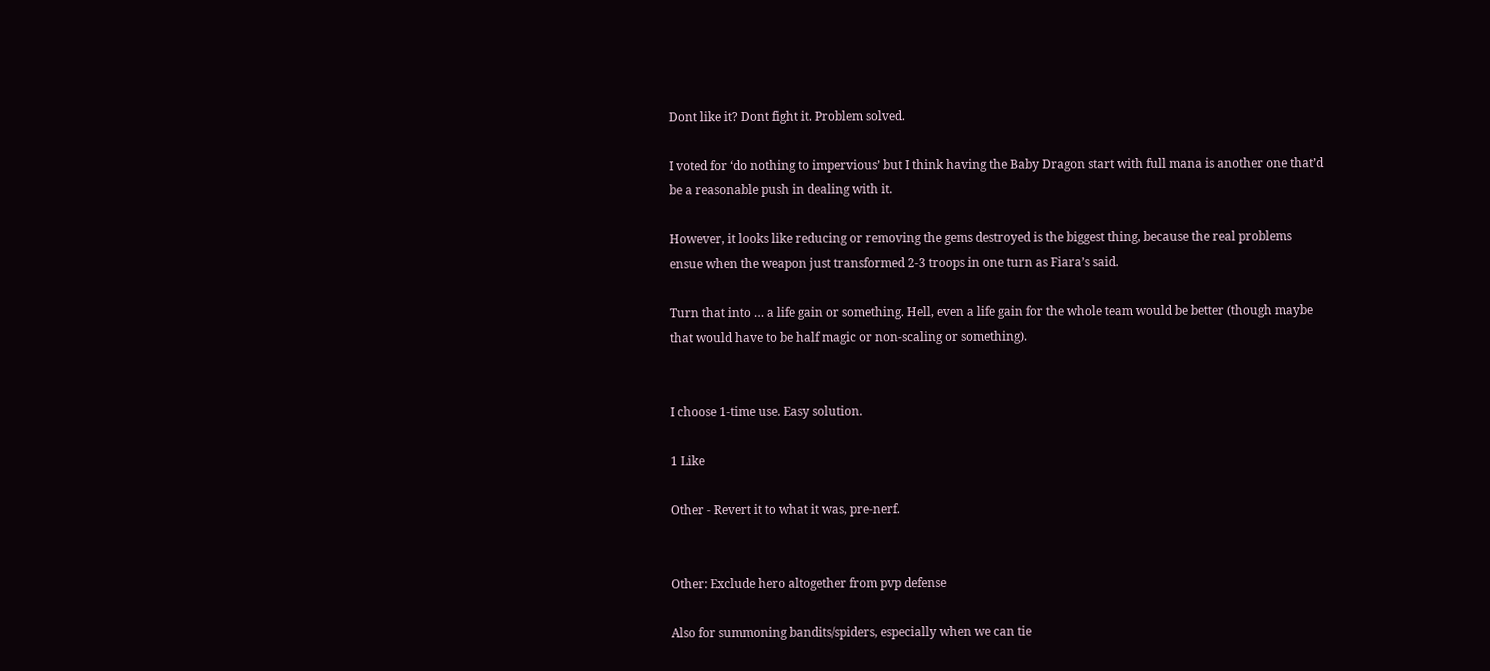Dont like it? Dont fight it. Problem solved.

I voted for ‘do nothing to impervious’ but I think having the Baby Dragon start with full mana is another one that’d be a reasonable push in dealing with it.

However, it looks like reducing or removing the gems destroyed is the biggest thing, because the real problems ensue when the weapon just transformed 2-3 troops in one turn as Fiara’s said.

Turn that into … a life gain or something. Hell, even a life gain for the whole team would be better (though maybe that would have to be half magic or non-scaling or something).


I choose 1-time use. Easy solution.

1 Like

Other - Revert it to what it was, pre-nerf.


Other: Exclude hero altogether from pvp defense

Also for summoning bandits/spiders, especially when we can tie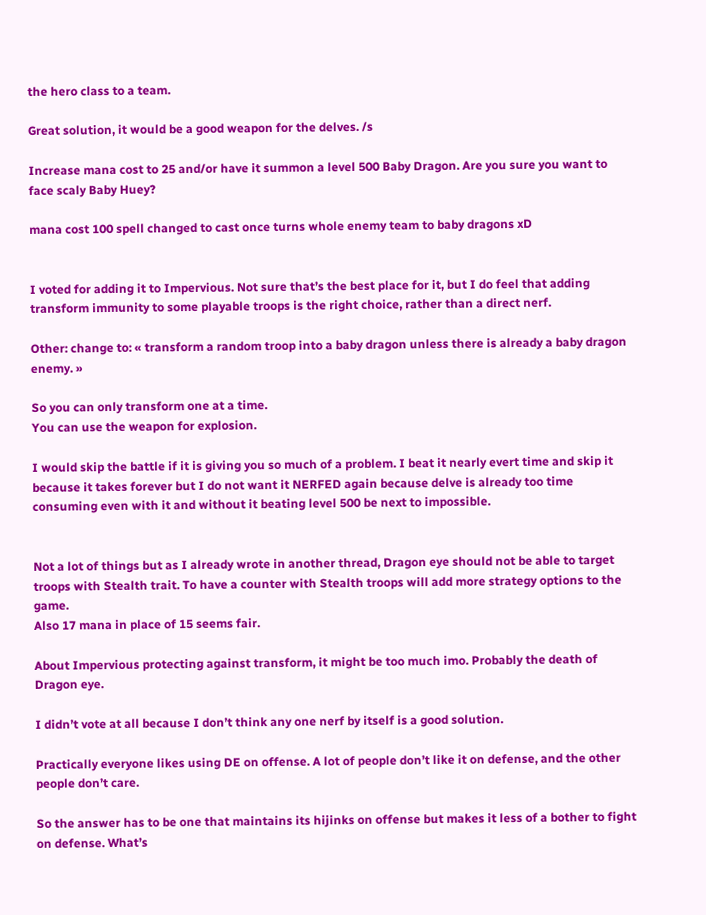the hero class to a team.

Great solution, it would be a good weapon for the delves. /s

Increase mana cost to 25 and/or have it summon a level 500 Baby Dragon. Are you sure you want to face scaly Baby Huey?

mana cost 100 spell changed to cast once turns whole enemy team to baby dragons xD


I voted for adding it to Impervious. Not sure that’s the best place for it, but I do feel that adding transform immunity to some playable troops is the right choice, rather than a direct nerf.

Other: change to: « transform a random troop into a baby dragon unless there is already a baby dragon enemy. »

So you can only transform one at a time.
You can use the weapon for explosion.

I would skip the battle if it is giving you so much of a problem. I beat it nearly evert time and skip it because it takes forever but I do not want it NERFED again because delve is already too time consuming even with it and without it beating level 500 be next to impossible.


Not a lot of things but as I already wrote in another thread, Dragon eye should not be able to target troops with Stealth trait. To have a counter with Stealth troops will add more strategy options to the game.
Also 17 mana in place of 15 seems fair.

About Impervious protecting against transform, it might be too much imo. Probably the death of Dragon eye.

I didn’t vote at all because I don’t think any one nerf by itself is a good solution.

Practically everyone likes using DE on offense. A lot of people don’t like it on defense, and the other people don’t care.

So the answer has to be one that maintains its hijinks on offense but makes it less of a bother to fight on defense. What’s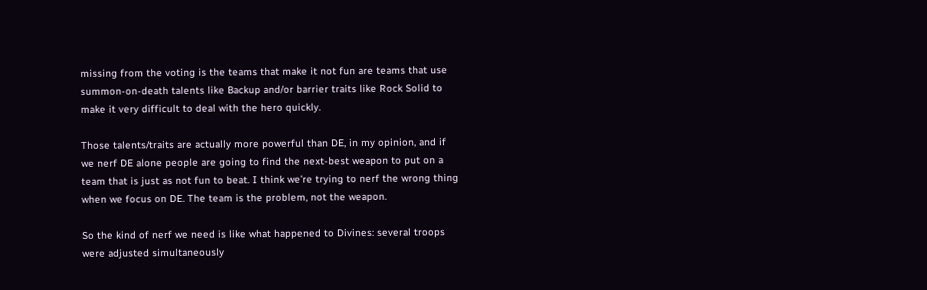missing from the voting is the teams that make it not fun are teams that use summon-on-death talents like Backup and/or barrier traits like Rock Solid to make it very difficult to deal with the hero quickly.

Those talents/traits are actually more powerful than DE, in my opinion, and if we nerf DE alone people are going to find the next-best weapon to put on a team that is just as not fun to beat. I think we’re trying to nerf the wrong thing when we focus on DE. The team is the problem, not the weapon.

So the kind of nerf we need is like what happened to Divines: several troops were adjusted simultaneously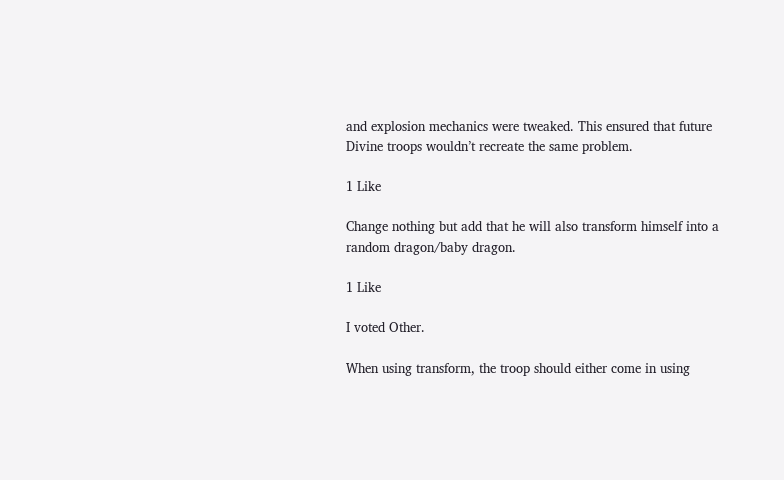and explosion mechanics were tweaked. This ensured that future Divine troops wouldn’t recreate the same problem.

1 Like

Change nothing but add that he will also transform himself into a random dragon/baby dragon.

1 Like

I voted Other.

When using transform, the troop should either come in using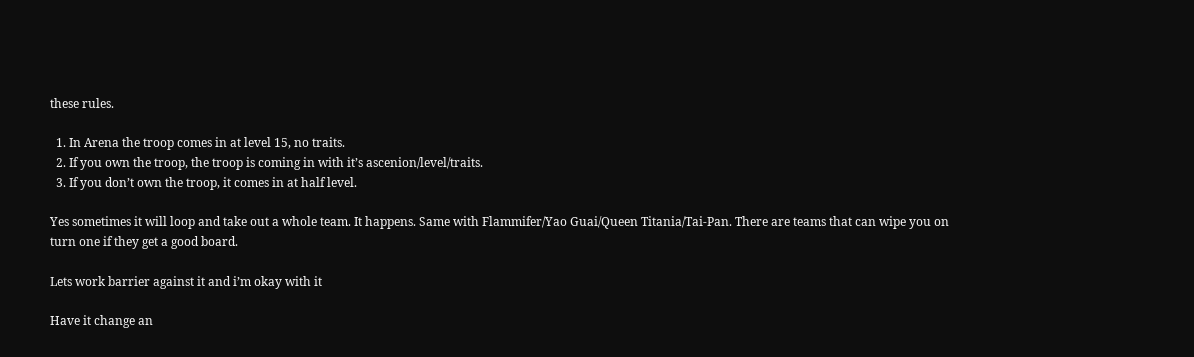these rules.

  1. In Arena the troop comes in at level 15, no traits.
  2. If you own the troop, the troop is coming in with it’s ascenion/level/traits.
  3. If you don’t own the troop, it comes in at half level.

Yes sometimes it will loop and take out a whole team. It happens. Same with Flammifer/Yao Guai/Queen Titania/Tai-Pan. There are teams that can wipe you on turn one if they get a good board.

Lets work barrier against it and i’m okay with it

Have it change an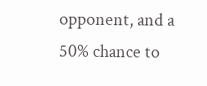opponent, and a 50% chance to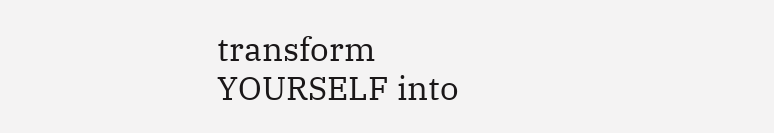transform YOURSELF into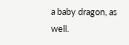a baby dragon, as well.